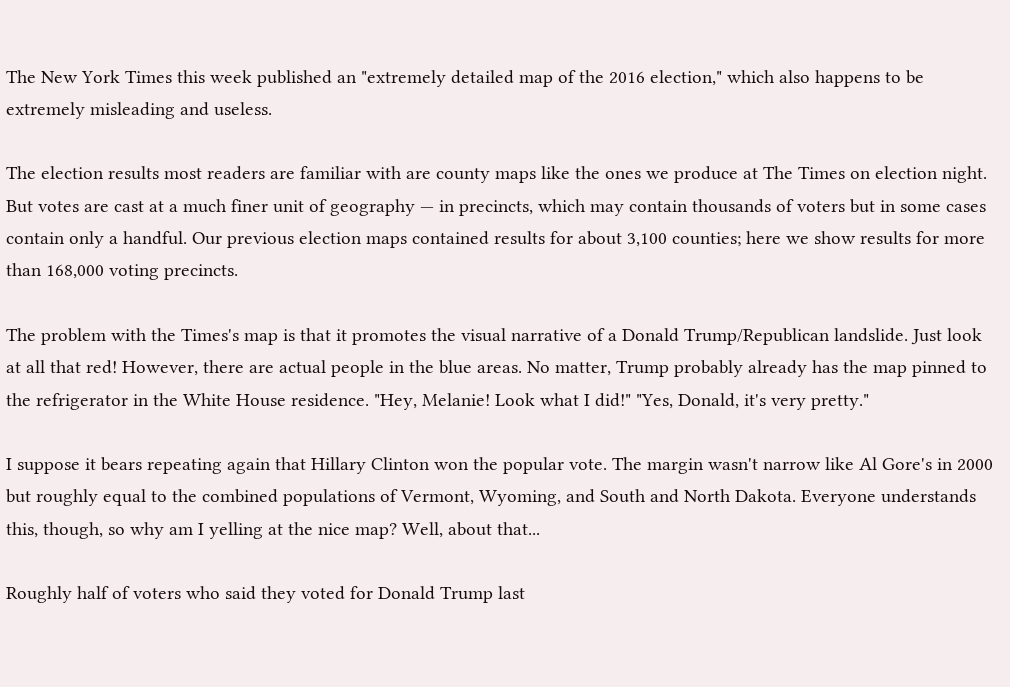The New York Times this week published an "extremely detailed map of the 2016 election," which also happens to be extremely misleading and useless.

The election results most readers are familiar with are county maps like the ones we produce at The Times on election night. But votes are cast at a much finer unit of geography — in precincts, which may contain thousands of voters but in some cases contain only a handful. Our previous election maps contained results for about 3,100 counties; here we show results for more than 168,000 voting precincts.

The problem with the Times's map is that it promotes the visual narrative of a Donald Trump/Republican landslide. Just look at all that red! However, there are actual people in the blue areas. No matter, Trump probably already has the map pinned to the refrigerator in the White House residence. "Hey, Melanie! Look what I did!" "Yes, Donald, it's very pretty."

I suppose it bears repeating again that Hillary Clinton won the popular vote. The margin wasn't narrow like Al Gore's in 2000 but roughly equal to the combined populations of Vermont, Wyoming, and South and North Dakota. Everyone understands this, though, so why am I yelling at the nice map? Well, about that...

Roughly half of voters who said they voted for Donald Trump last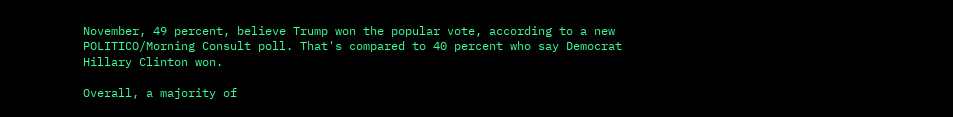November, 49 percent, believe Trump won the popular vote, according to a new POLITICO/Morning Consult poll. That's compared to 40 percent who say Democrat Hillary Clinton won.

Overall, a majority of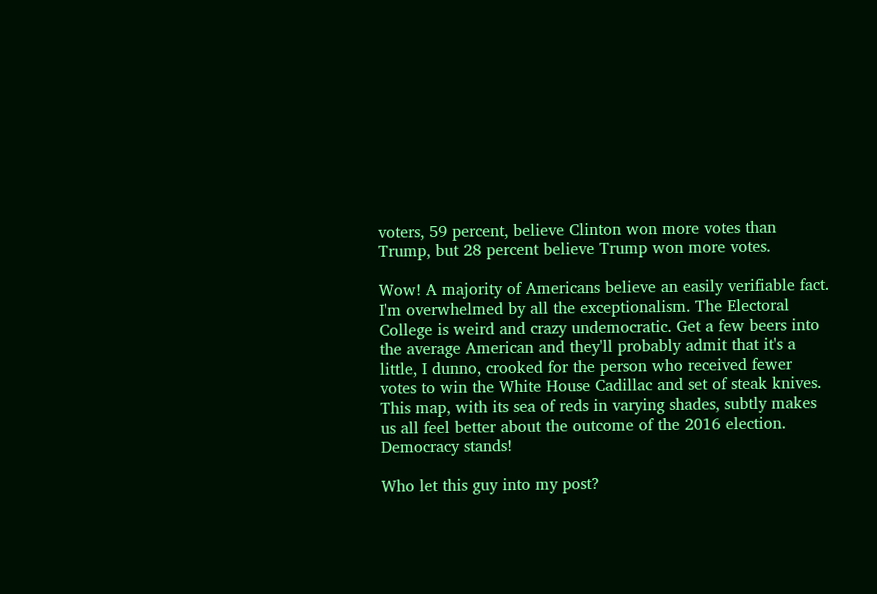voters, 59 percent, believe Clinton won more votes than Trump, but 28 percent believe Trump won more votes.

Wow! A majority of Americans believe an easily verifiable fact. I'm overwhelmed by all the exceptionalism. The Electoral College is weird and crazy undemocratic. Get a few beers into the average American and they'll probably admit that it's a little, I dunno, crooked for the person who received fewer votes to win the White House Cadillac and set of steak knives. This map, with its sea of reds in varying shades, subtly makes us all feel better about the outcome of the 2016 election. Democracy stands!

Who let this guy into my post?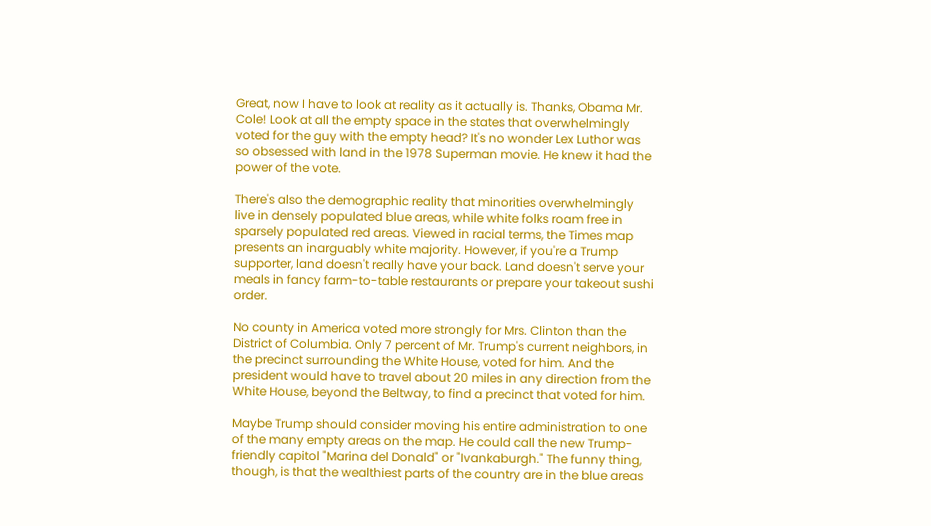Great, now I have to look at reality as it actually is. Thanks, Obama Mr. Cole! Look at all the empty space in the states that overwhelmingly voted for the guy with the empty head? It's no wonder Lex Luthor was so obsessed with land in the 1978 Superman movie. He knew it had the power of the vote.

There's also the demographic reality that minorities overwhelmingly live in densely populated blue areas, while white folks roam free in sparsely populated red areas. Viewed in racial terms, the Times map presents an inarguably white majority. However, if you're a Trump supporter, land doesn't really have your back. Land doesn't serve your meals in fancy farm-to-table restaurants or prepare your takeout sushi order.

No county in America voted more strongly for Mrs. Clinton than the District of Columbia. Only 7 percent of Mr. Trump's current neighbors, in the precinct surrounding the White House, voted for him. And the president would have to travel about 20 miles in any direction from the White House, beyond the Beltway, to find a precinct that voted for him.

Maybe Trump should consider moving his entire administration to one of the many empty areas on the map. He could call the new Trump-friendly capitol "Marina del Donald" or "Ivankaburgh." The funny thing, though, is that the wealthiest parts of the country are in the blue areas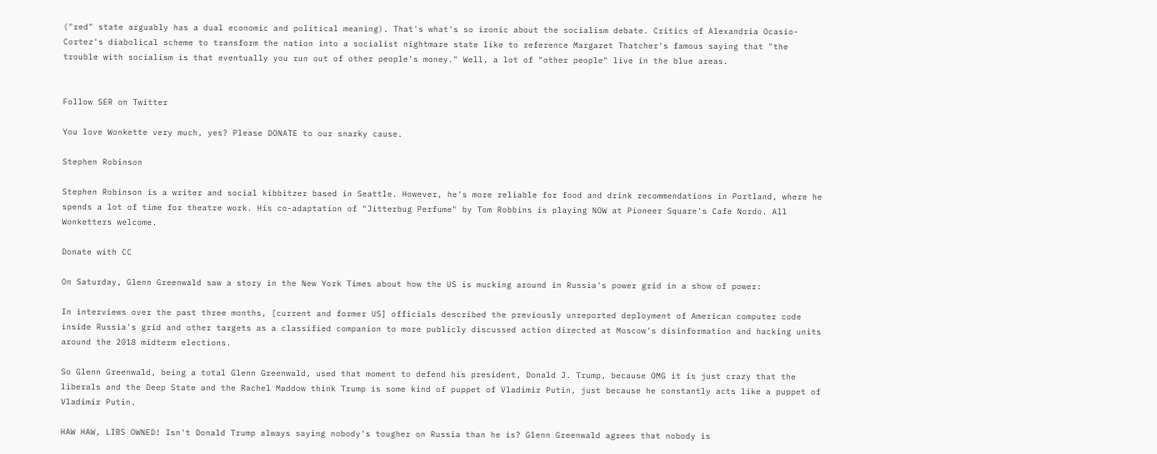("red" state arguably has a dual economic and political meaning). That's what's so ironic about the socialism debate. Critics of Alexandria Ocasio-Cortez's diabolical scheme to transform the nation into a socialist nightmare state like to reference Margaret Thatcher's famous saying that "the trouble with socialism is that eventually you run out of other people's money." Well, a lot of "other people" live in the blue areas.


Follow SER on Twitter

You love Wonkette very much, yes? Please DONATE to our snarky cause.

Stephen Robinson

Stephen Robinson is a writer and social kibbitzer based in Seattle. However, he's more reliable for food and drink recommendations in Portland, where he spends a lot of time for theatre work. His co-adaptation of "Jitterbug Perfume" by Tom Robbins is playing NOW at Pioneer Square's Cafe Nordo. All Wonketters welcome.

Donate with CC

On Saturday, Glenn Greenwald saw a story in the New York Times about how the US is mucking around in Russia's power grid in a show of power:

In interviews over the past three months, [current and former US] officials described the previously unreported deployment of American computer code inside Russia's grid and other targets as a classified companion to more publicly discussed action directed at Moscow's disinformation and hacking units around the 2018 midterm elections.

So Glenn Greenwald, being a total Glenn Greenwald, used that moment to defend his president, Donald J. Trump, because OMG it is just crazy that the liberals and the Deep State and the Rachel Maddow think Trump is some kind of puppet of Vladimir Putin, just because he constantly acts like a puppet of Vladimir Putin.

HAW HAW, LIBS OWNED! Isn't Donald Trump always saying nobody's tougher on Russia than he is? Glenn Greenwald agrees that nobody is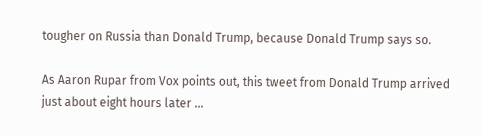tougher on Russia than Donald Trump, because Donald Trump says so.

As Aaron Rupar from Vox points out, this tweet from Donald Trump arrived just about eight hours later ...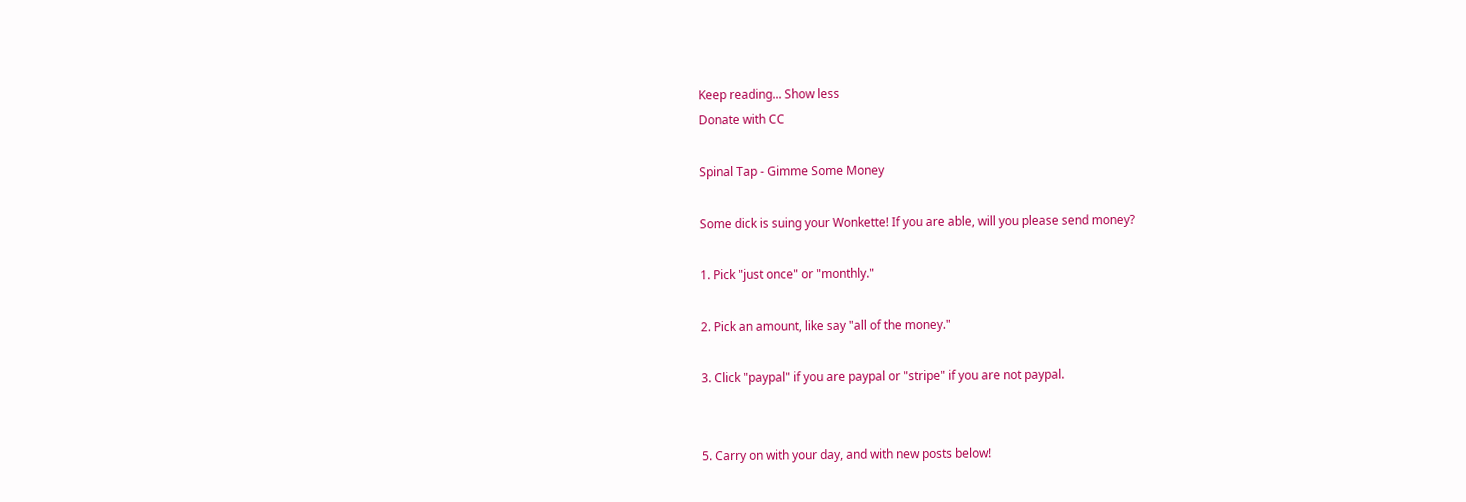Keep reading... Show less
Donate with CC

Spinal Tap - Gimme Some Money

Some dick is suing your Wonkette! If you are able, will you please send money?

1. Pick "just once" or "monthly."

2. Pick an amount, like say "all of the money."

3. Click "paypal" if you are paypal or "stripe" if you are not paypal.


5. Carry on with your day, and with new posts below!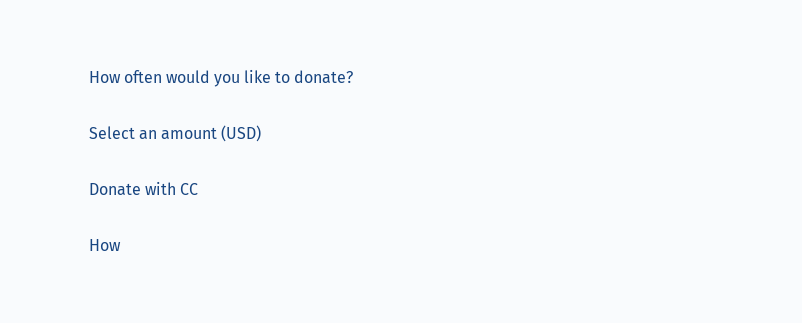How often would you like to donate?

Select an amount (USD)

Donate with CC

How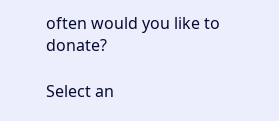often would you like to donate?

Select an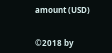amount (USD)


©2018 by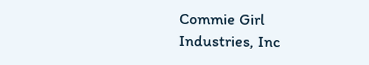Commie Girl Industries, Inc